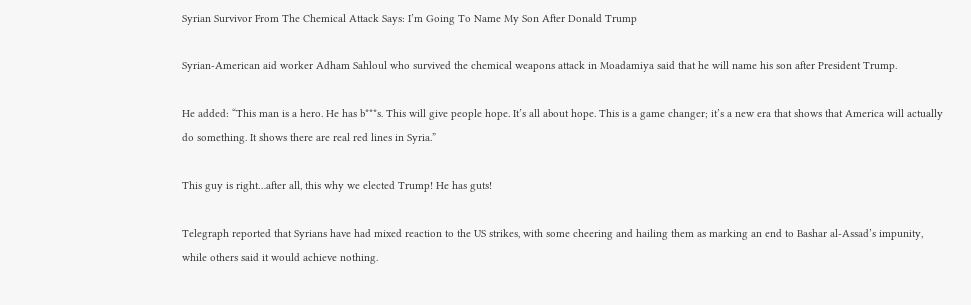Syrian Survivor From The Chemical Attack Says: I’m Going To Name My Son After Donald Trump

Syrian-American aid worker Adham Sahloul who survived the chemical weapons attack in Moadamiya said that he will name his son after President Trump.

He added: “This man is a hero. He has b***s. This will give people hope. It’s all about hope. This is a game changer; it’s a new era that shows that America will actually do something. It shows there are real red lines in Syria.”

This guy is right…after all, this why we elected Trump! He has guts!

Telegraph reported that Syrians have had mixed reaction to the US strikes, with some cheering and hailing them as marking an end to Bashar al-Assad’s impunity, while others said it would achieve nothing.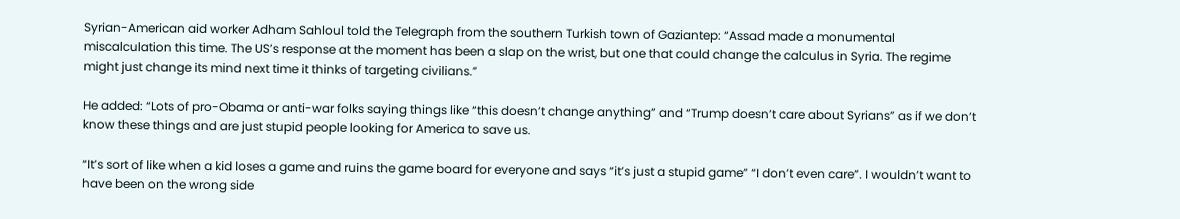Syrian-American aid worker Adham Sahloul told the Telegraph from the southern Turkish town of Gaziantep: “Assad made a monumental miscalculation this time. The US’s response at the moment has been a slap on the wrist, but one that could change the calculus in Syria. The regime might just change its mind next time it thinks of targeting civilians.”

He added: “Lots of pro-Obama or anti-war folks saying things like “this doesn’t change anything” and “Trump doesn’t care about Syrians” as if we don’t know these things and are just stupid people looking for America to save us.

“It’s sort of like when a kid loses a game and ruins the game board for everyone and says “it’s just a stupid game” “I don’t even care”. I wouldn’t want to have been on the wrong side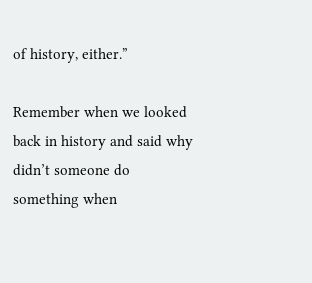of history, either.”

Remember when we looked back in history and said why didn’t someone do something when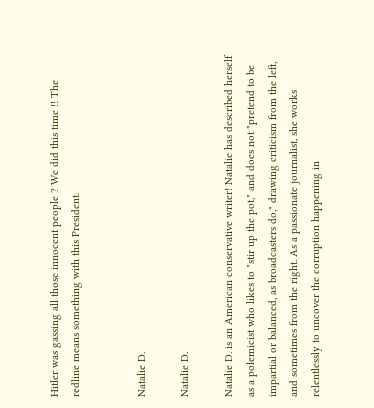Hitler was gassing all those innocent people ? We did this time !! The redline means something with this President.


Natalie D.

Natalie D.

Natalie D. is an American conservative writer! Natalie has described herself as a polemicist who likes to "stir up the pot," and does not "pretend to be impartial or balanced, as broadcasters do," drawing criticism from the left, and sometimes from the right. As a passionate journalist, she works relentlessly to uncover the corruption happening in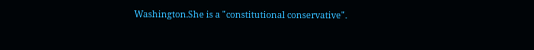Washington.She is a "constitutional conservative".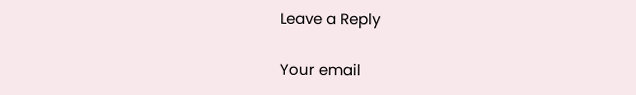Leave a Reply

Your email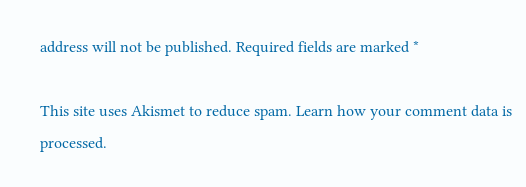address will not be published. Required fields are marked *

This site uses Akismet to reduce spam. Learn how your comment data is processed.